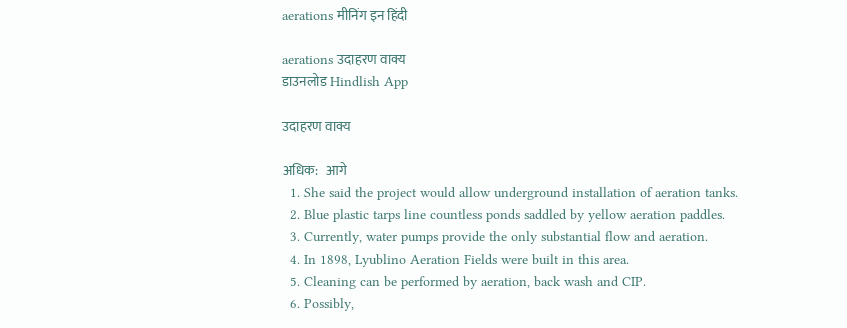aerations मीनिंग इन हिंदी

aerations उदाहरण वाक्य
डाउनलोड Hindlish App

उदाहरण वाक्य

अधिक:   आगे
  1. She said the project would allow underground installation of aeration tanks.
  2. Blue plastic tarps line countless ponds saddled by yellow aeration paddles.
  3. Currently, water pumps provide the only substantial flow and aeration.
  4. In 1898, Lyublino Aeration Fields were built in this area.
  5. Cleaning can be performed by aeration, back wash and CIP.
  6. Possibly,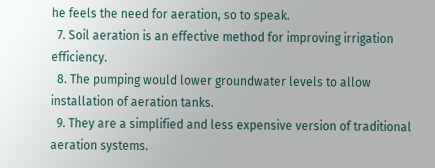he feels the need for aeration, so to speak.
  7. Soil aeration is an effective method for improving irrigation efficiency.
  8. The pumping would lower groundwater levels to allow installation of aeration tanks.
  9. They are a simplified and less expensive version of traditional aeration systems.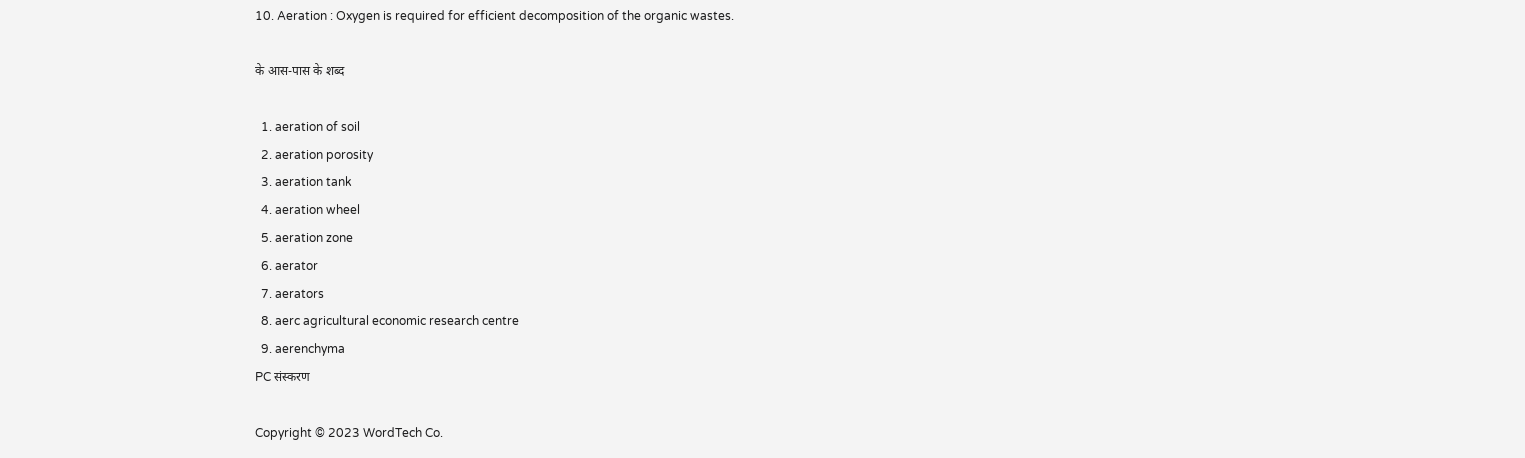10. Aeration : Oxygen is required for efficient decomposition of the organic wastes.

के आस-पास के शब्द

  1. aeration of soil
  2. aeration porosity
  3. aeration tank
  4. aeration wheel
  5. aeration zone
  6. aerator
  7. aerators
  8. aerc agricultural economic research centre
  9. aerenchyma
PC संस्करण

Copyright © 2023 WordTech Co.